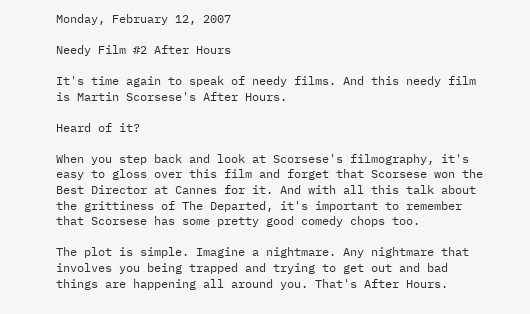Monday, February 12, 2007

Needy Film #2 After Hours

It's time again to speak of needy films. And this needy film is Martin Scorsese's After Hours.

Heard of it?

When you step back and look at Scorsese's filmography, it's easy to gloss over this film and forget that Scorsese won the Best Director at Cannes for it. And with all this talk about the grittiness of The Departed, it's important to remember that Scorsese has some pretty good comedy chops too.

The plot is simple. Imagine a nightmare. Any nightmare that involves you being trapped and trying to get out and bad things are happening all around you. That's After Hours.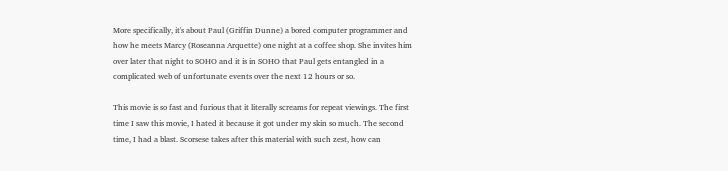More specifically, it's about Paul (Griffin Dunne) a bored computer programmer and how he meets Marcy (Roseanna Arquette) one night at a coffee shop. She invites him over later that night to SOHO and it is in SOHO that Paul gets entangled in a complicated web of unfortunate events over the next 12 hours or so.

This movie is so fast and furious that it literally screams for repeat viewings. The first time I saw this movie, I hated it because it got under my skin so much. The second time, I had a blast. Scorsese takes after this material with such zest, how can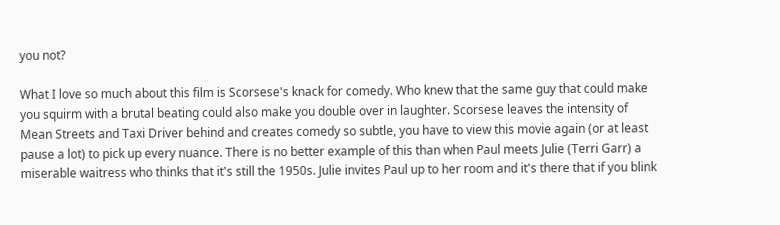you not?

What I love so much about this film is Scorsese's knack for comedy. Who knew that the same guy that could make you squirm with a brutal beating could also make you double over in laughter. Scorsese leaves the intensity of Mean Streets and Taxi Driver behind and creates comedy so subtle, you have to view this movie again (or at least pause a lot) to pick up every nuance. There is no better example of this than when Paul meets Julie (Terri Garr) a miserable waitress who thinks that it's still the 1950s. Julie invites Paul up to her room and it's there that if you blink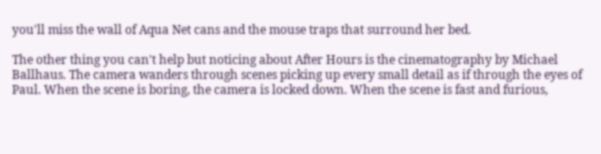you'll miss the wall of Aqua Net cans and the mouse traps that surround her bed.

The other thing you can't help but noticing about After Hours is the cinematography by Michael Ballhaus. The camera wanders through scenes picking up every small detail as if through the eyes of Paul. When the scene is boring, the camera is locked down. When the scene is fast and furious,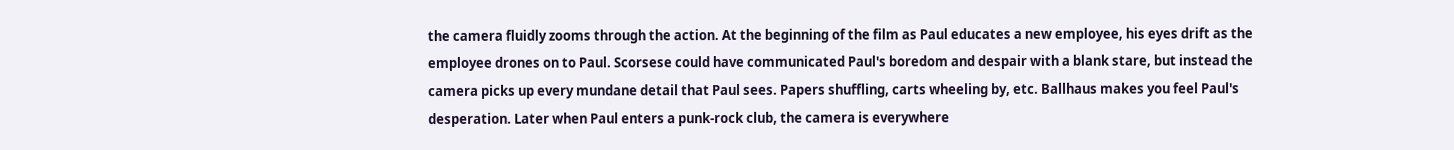the camera fluidly zooms through the action. At the beginning of the film as Paul educates a new employee, his eyes drift as the employee drones on to Paul. Scorsese could have communicated Paul's boredom and despair with a blank stare, but instead the camera picks up every mundane detail that Paul sees. Papers shuffling, carts wheeling by, etc. Ballhaus makes you feel Paul's desperation. Later when Paul enters a punk-rock club, the camera is everywhere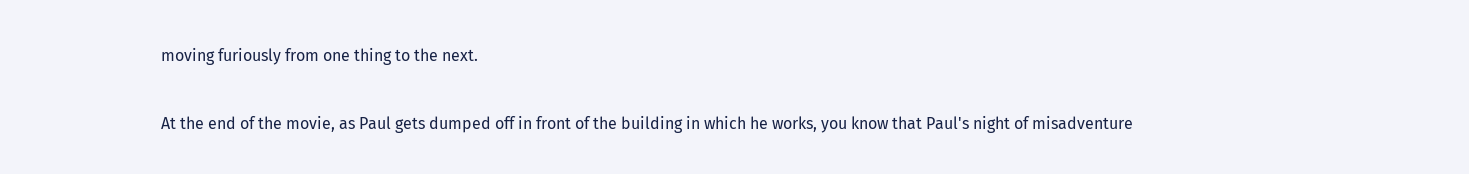moving furiously from one thing to the next.

At the end of the movie, as Paul gets dumped off in front of the building in which he works, you know that Paul's night of misadventure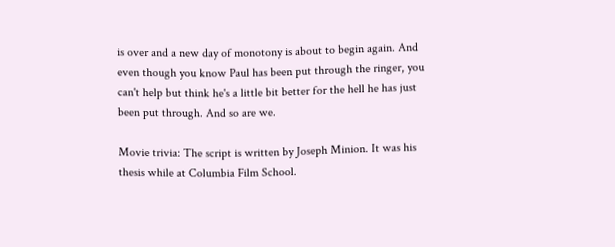is over and a new day of monotony is about to begin again. And even though you know Paul has been put through the ringer, you can't help but think he's a little bit better for the hell he has just been put through. And so are we.

Movie trivia: The script is written by Joseph Minion. It was his thesis while at Columbia Film School.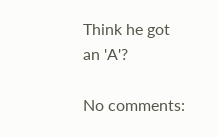Think he got an 'A'?

No comments: